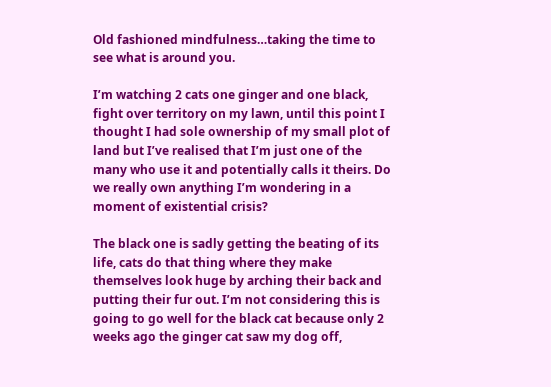Old fashioned mindfulness…taking the time to see what is around you.

I’m watching 2 cats one ginger and one black, fight over territory on my lawn, until this point I thought I had sole ownership of my small plot of land but I’ve realised that I’m just one of the many who use it and potentially calls it theirs. Do we really own anything I’m wondering in a moment of existential crisis?

The black one is sadly getting the beating of its life, cats do that thing where they make themselves look huge by arching their back and putting their fur out. I’m not considering this is going to go well for the black cat because only 2 weeks ago the ginger cat saw my dog off,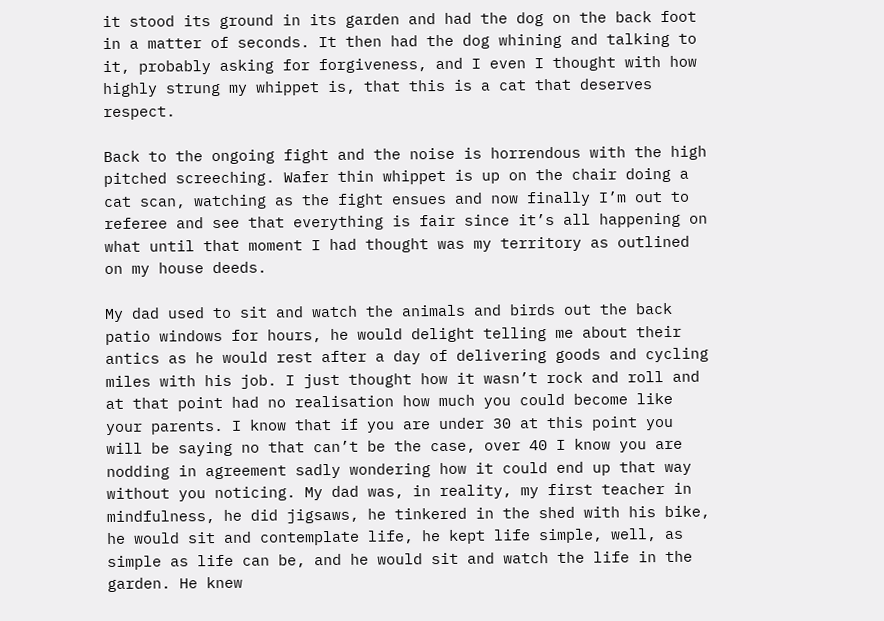it stood its ground in its garden and had the dog on the back foot in a matter of seconds. It then had the dog whining and talking to it, probably asking for forgiveness, and I even I thought with how highly strung my whippet is, that this is a cat that deserves respect.

Back to the ongoing fight and the noise is horrendous with the high pitched screeching. Wafer thin whippet is up on the chair doing a cat scan, watching as the fight ensues and now finally I’m out to referee and see that everything is fair since it’s all happening on what until that moment I had thought was my territory as outlined on my house deeds.

My dad used to sit and watch the animals and birds out the back patio windows for hours, he would delight telling me about their antics as he would rest after a day of delivering goods and cycling miles with his job. I just thought how it wasn’t rock and roll and at that point had no realisation how much you could become like your parents. I know that if you are under 30 at this point you will be saying no that can’t be the case, over 40 I know you are nodding in agreement sadly wondering how it could end up that way without you noticing. My dad was, in reality, my first teacher in mindfulness, he did jigsaws, he tinkered in the shed with his bike, he would sit and contemplate life, he kept life simple, well, as simple as life can be, and he would sit and watch the life in the garden. He knew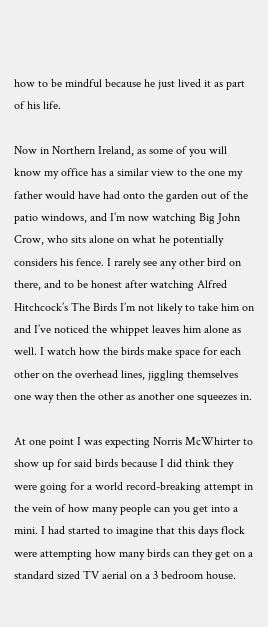how to be mindful because he just lived it as part of his life.

Now in Northern Ireland, as some of you will know my office has a similar view to the one my father would have had onto the garden out of the patio windows, and I’m now watching Big John Crow, who sits alone on what he potentially considers his fence. I rarely see any other bird on there, and to be honest after watching Alfred Hitchcock’s The Birds I’m not likely to take him on and I’ve noticed the whippet leaves him alone as well. I watch how the birds make space for each other on the overhead lines, jiggling themselves one way then the other as another one squeezes in.

At one point I was expecting Norris McWhirter to show up for said birds because I did think they were going for a world record-breaking attempt in the vein of how many people can you get into a mini. I had started to imagine that this days flock were attempting how many birds can they get on a standard sized TV aerial on a 3 bedroom house.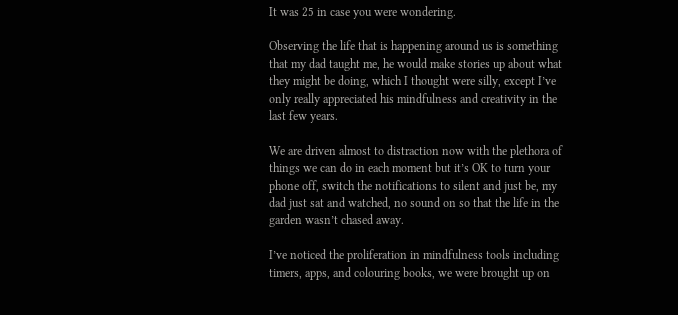It was 25 in case you were wondering.

Observing the life that is happening around us is something that my dad taught me, he would make stories up about what they might be doing, which I thought were silly, except I’ve only really appreciated his mindfulness and creativity in the last few years.

We are driven almost to distraction now with the plethora of things we can do in each moment but it’s OK to turn your phone off, switch the notifications to silent and just be, my dad just sat and watched, no sound on so that the life in the garden wasn’t chased away.

I’ve noticed the proliferation in mindfulness tools including timers, apps, and colouring books, we were brought up on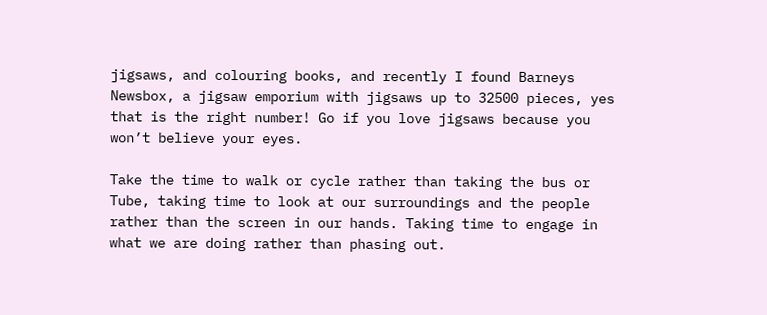jigsaws, and colouring books, and recently I found Barneys Newsbox, a jigsaw emporium with jigsaws up to 32500 pieces, yes that is the right number! Go if you love jigsaws because you won’t believe your eyes.

Take the time to walk or cycle rather than taking the bus or Tube, taking time to look at our surroundings and the people rather than the screen in our hands. Taking time to engage in what we are doing rather than phasing out.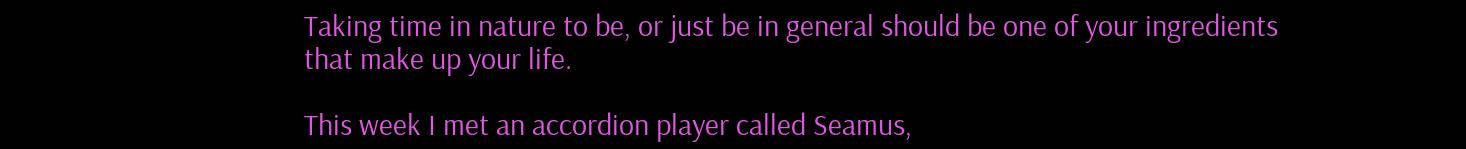Taking time in nature to be, or just be in general should be one of your ingredients that make up your life.

This week I met an accordion player called Seamus,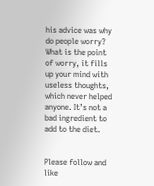his advice was why do people worry? What is the point of worry, it fills up your mind with useless thoughts, which never helped anyone. It’s not a bad ingredient to add to the diet.


Please follow and like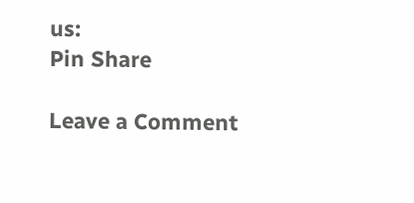us:
Pin Share

Leave a Comment